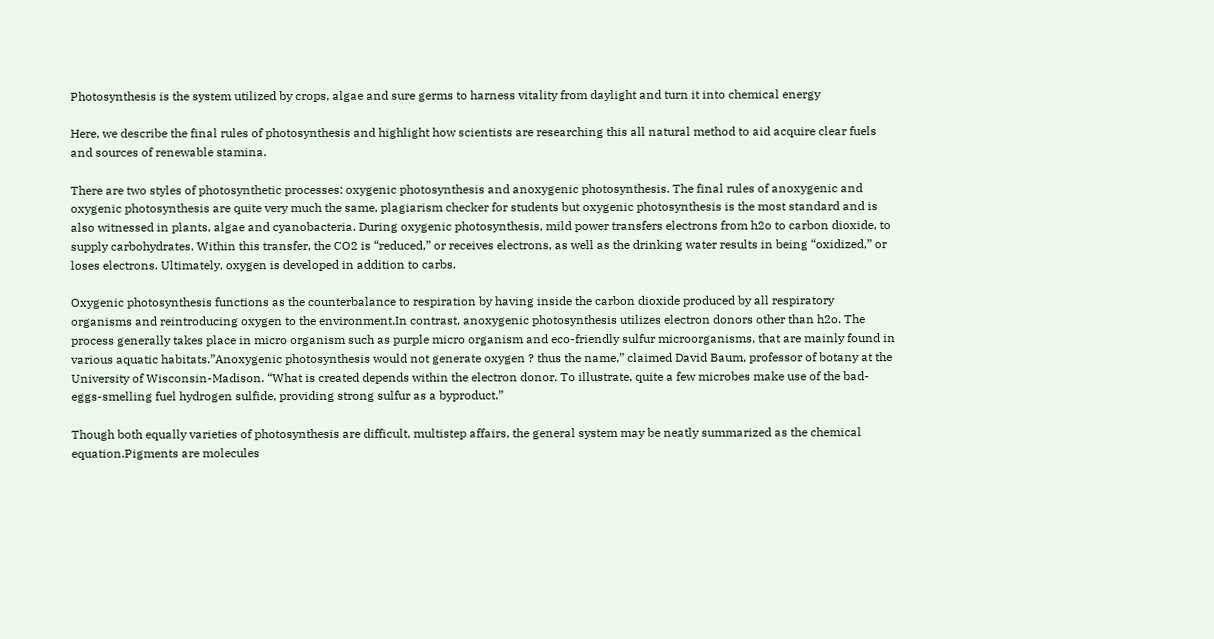Photosynthesis is the system utilized by crops, algae and sure germs to harness vitality from daylight and turn it into chemical energy

Here, we describe the final rules of photosynthesis and highlight how scientists are researching this all natural method to aid acquire clear fuels and sources of renewable stamina.

There are two styles of photosynthetic processes: oxygenic photosynthesis and anoxygenic photosynthesis. The final rules of anoxygenic and oxygenic photosynthesis are quite very much the same, plagiarism checker for students but oxygenic photosynthesis is the most standard and is also witnessed in plants, algae and cyanobacteria. During oxygenic photosynthesis, mild power transfers electrons from h2o to carbon dioxide, to supply carbohydrates. Within this transfer, the CO2 is “reduced,” or receives electrons, as well as the drinking water results in being “oxidized,” or loses electrons. Ultimately, oxygen is developed in addition to carbs.

Oxygenic photosynthesis functions as the counterbalance to respiration by having inside the carbon dioxide produced by all respiratory organisms and reintroducing oxygen to the environment.In contrast, anoxygenic photosynthesis utilizes electron donors other than h2o. The process generally takes place in micro organism such as purple micro organism and eco-friendly sulfur microorganisms, that are mainly found in various aquatic habitats.”Anoxygenic photosynthesis would not generate oxygen ? thus the name,” claimed David Baum, professor of botany at the University of Wisconsin-Madison. “What is created depends within the electron donor. To illustrate, quite a few microbes make use of the bad-eggs-smelling fuel hydrogen sulfide, providing strong sulfur as a byproduct.”

Though both equally varieties of photosynthesis are difficult, multistep affairs, the general system may be neatly summarized as the chemical equation.Pigments are molecules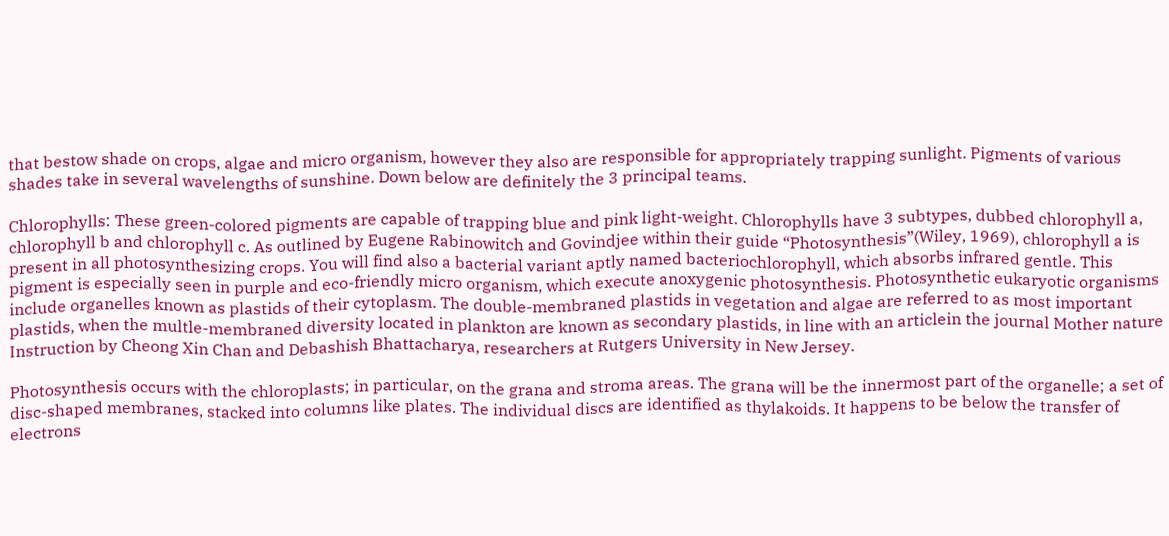that bestow shade on crops, algae and micro organism, however they also are responsible for appropriately trapping sunlight. Pigments of various shades take in several wavelengths of sunshine. Down below are definitely the 3 principal teams.

Chlorophylls: These green-colored pigments are capable of trapping blue and pink light-weight. Chlorophylls have 3 subtypes, dubbed chlorophyll a, chlorophyll b and chlorophyll c. As outlined by Eugene Rabinowitch and Govindjee within their guide “Photosynthesis”(Wiley, 1969), chlorophyll a is present in all photosynthesizing crops. You will find also a bacterial variant aptly named bacteriochlorophyll, which absorbs infrared gentle. This pigment is especially seen in purple and eco-friendly micro organism, which execute anoxygenic photosynthesis. Photosynthetic eukaryotic organisms include organelles known as plastids of their cytoplasm. The double-membraned plastids in vegetation and algae are referred to as most important plastids, when the multle-membraned diversity located in plankton are known as secondary plastids, in line with an articlein the journal Mother nature Instruction by Cheong Xin Chan and Debashish Bhattacharya, researchers at Rutgers University in New Jersey.

Photosynthesis occurs with the chloroplasts; in particular, on the grana and stroma areas. The grana will be the innermost part of the organelle; a set of disc-shaped membranes, stacked into columns like plates. The individual discs are identified as thylakoids. It happens to be below the transfer of electrons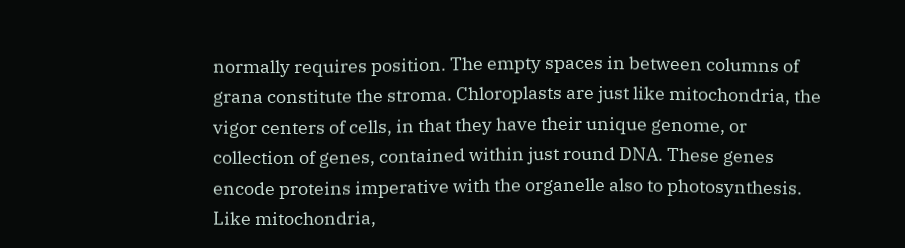normally requires position. The empty spaces in between columns of grana constitute the stroma. Chloroplasts are just like mitochondria, the vigor centers of cells, in that they have their unique genome, or collection of genes, contained within just round DNA. These genes encode proteins imperative with the organelle also to photosynthesis. Like mitochondria,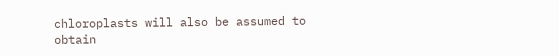chloroplasts will also be assumed to obtain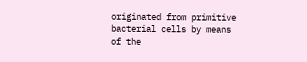originated from primitive bacterial cells by means of the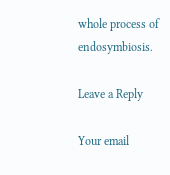whole process of endosymbiosis.

Leave a Reply

Your email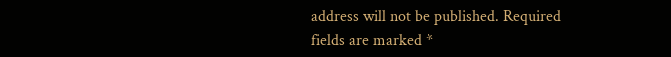address will not be published. Required fields are marked *